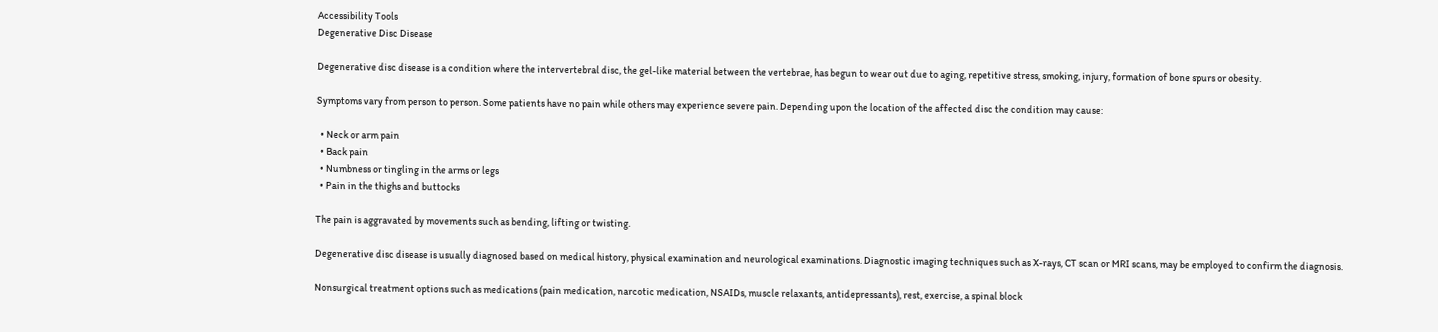Accessibility Tools
Degenerative Disc Disease

Degenerative disc disease is a condition where the intervertebral disc, the gel-like material between the vertebrae, has begun to wear out due to aging, repetitive stress, smoking, injury, formation of bone spurs or obesity.

Symptoms vary from person to person. Some patients have no pain while others may experience severe pain. Depending upon the location of the affected disc the condition may cause:

  • Neck or arm pain
  • Back pain
  • Numbness or tingling in the arms or legs
  • Pain in the thighs and buttocks

The pain is aggravated by movements such as bending, lifting or twisting.

Degenerative disc disease is usually diagnosed based on medical history, physical examination and neurological examinations. Diagnostic imaging techniques such as X-rays, CT scan or MRI scans, may be employed to confirm the diagnosis.

Nonsurgical treatment options such as medications (pain medication, narcotic medication, NSAIDs, muscle relaxants, antidepressants), rest, exercise, a spinal block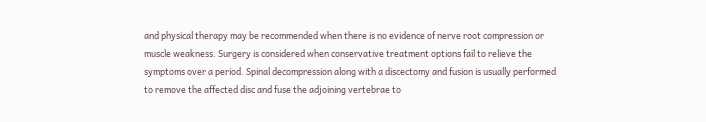and physical therapy may be recommended when there is no evidence of nerve root compression or muscle weakness. Surgery is considered when conservative treatment options fail to relieve the symptoms over a period. Spinal decompression along with a discectomy and fusion is usually performed to remove the affected disc and fuse the adjoining vertebrae to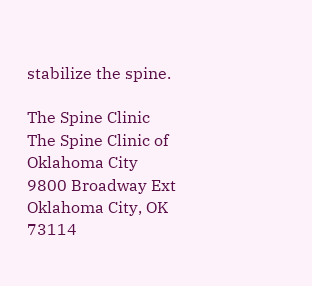stabilize the spine.

The Spine Clinic
The Spine Clinic of Oklahoma City
9800 Broadway Ext
Oklahoma City, OK 73114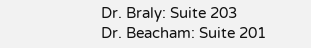Dr. Braly: Suite 203
Dr. Beacham: Suite 201